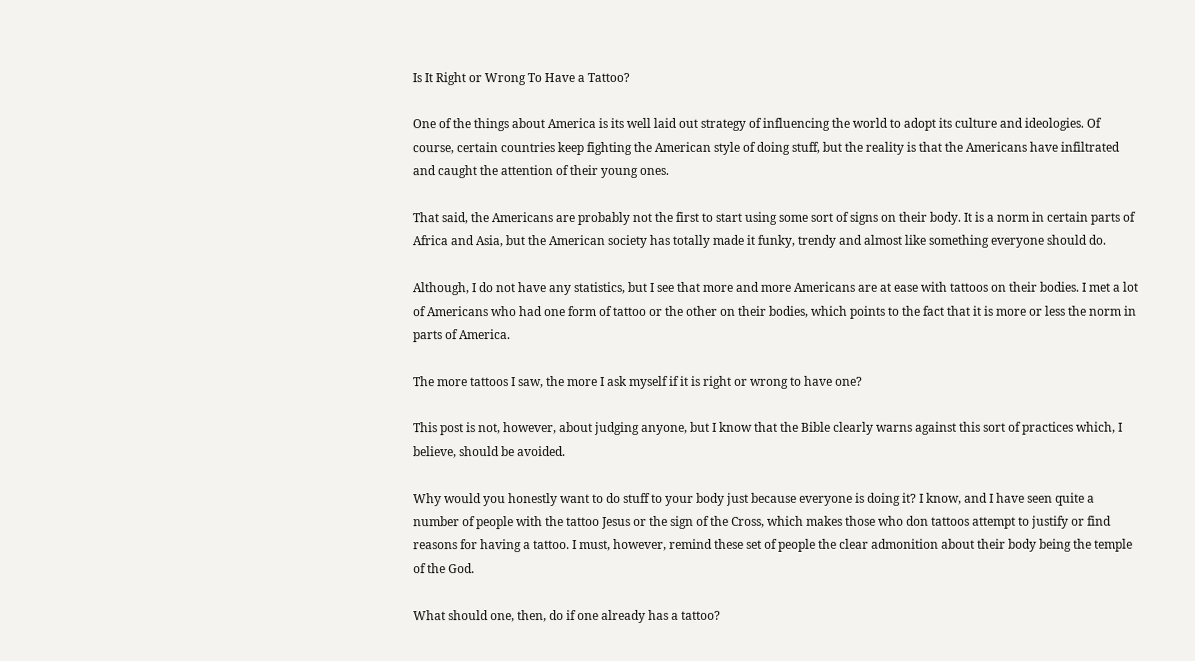Is It Right or Wrong To Have a Tattoo?

One of the things about America is its well laid out strategy of influencing the world to adopt its culture and ideologies. Of course, certain countries keep fighting the American style of doing stuff, but the reality is that the Americans have infiltrated and caught the attention of their young ones.

That said, the Americans are probably not the first to start using some sort of signs on their body. It is a norm in certain parts of Africa and Asia, but the American society has totally made it funky, trendy and almost like something everyone should do.

Although, I do not have any statistics, but I see that more and more Americans are at ease with tattoos on their bodies. I met a lot of Americans who had one form of tattoo or the other on their bodies, which points to the fact that it is more or less the norm in parts of America.

The more tattoos I saw, the more I ask myself if it is right or wrong to have one?

This post is not, however, about judging anyone, but I know that the Bible clearly warns against this sort of practices which, I believe, should be avoided.

Why would you honestly want to do stuff to your body just because everyone is doing it? I know, and I have seen quite a number of people with the tattoo Jesus or the sign of the Cross, which makes those who don tattoos attempt to justify or find reasons for having a tattoo. I must, however, remind these set of people the clear admonition about their body being the temple of the God.

What should one, then, do if one already has a tattoo?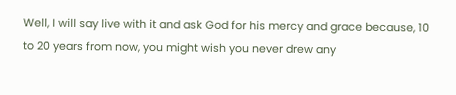Well, I will say live with it and ask God for his mercy and grace because, 10 to 20 years from now, you might wish you never drew any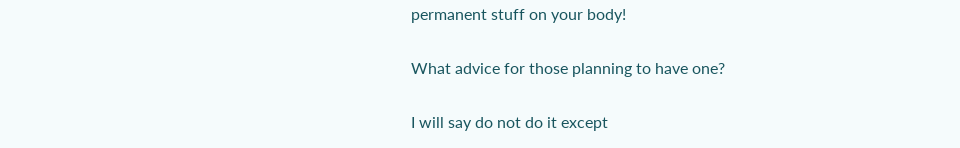permanent stuff on your body!

What advice for those planning to have one?

I will say do not do it except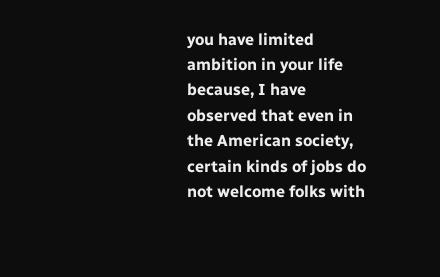you have limited ambition in your life because, I have observed that even in the American society, certain kinds of jobs do not welcome folks with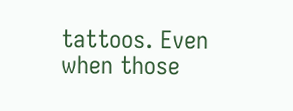tattoos. Even when those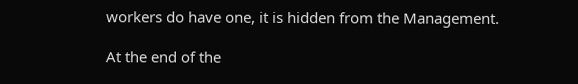workers do have one, it is hidden from the Management.

At the end of the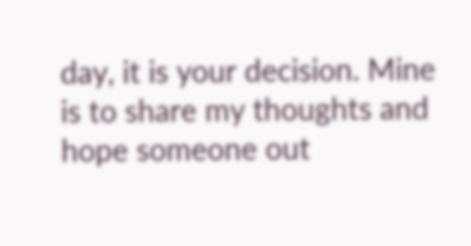day, it is your decision. Mine is to share my thoughts and hope someone out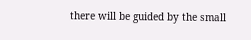there will be guided by the small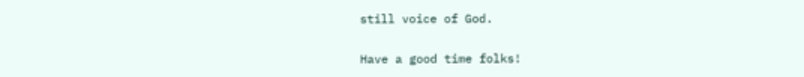still voice of God.

Have a good time folks!